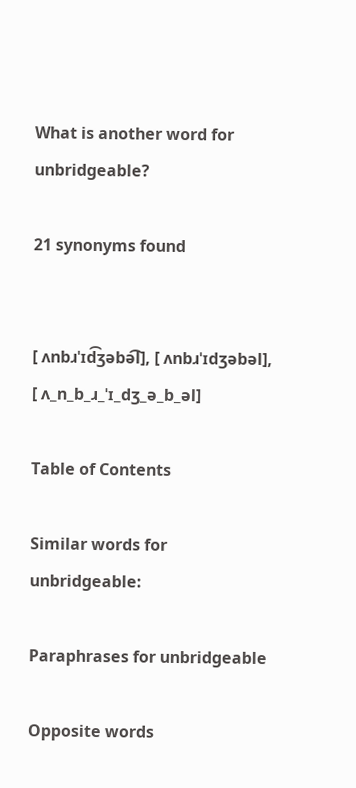What is another word for unbridgeable?

21 synonyms found


[ ʌnbɹˈɪd͡ʒəbə͡l], [ ʌnbɹˈɪdʒəbəl], [ ʌ_n_b_ɹ_ˈɪ_dʒ_ə_b_əl]

Table of Contents

Similar words for unbridgeable:

Paraphrases for unbridgeable

Opposite words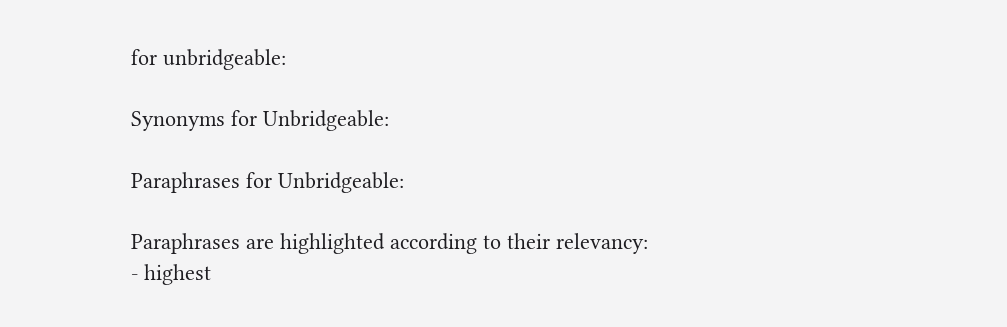for unbridgeable:

Synonyms for Unbridgeable:

Paraphrases for Unbridgeable:

Paraphrases are highlighted according to their relevancy:
- highest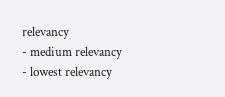relevancy
- medium relevancy
- lowest relevancy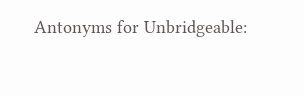Antonyms for Unbridgeable: